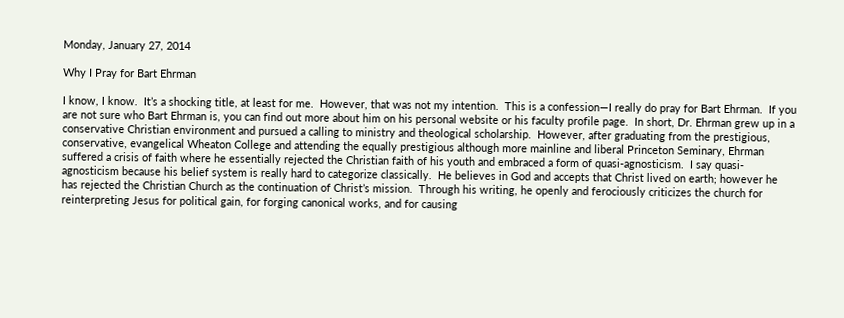Monday, January 27, 2014

Why I Pray for Bart Ehrman

I know, I know.  It’s a shocking title, at least for me.  However, that was not my intention.  This is a confession—I really do pray for Bart Ehrman.  If you are not sure who Bart Ehrman is, you can find out more about him on his personal website or his faculty profile page.  In short, Dr. Ehrman grew up in a conservative Christian environment and pursued a calling to ministry and theological scholarship.  However, after graduating from the prestigious, conservative, evangelical Wheaton College and attending the equally prestigious although more mainline and liberal Princeton Seminary, Ehrman suffered a crisis of faith where he essentially rejected the Christian faith of his youth and embraced a form of quasi-agnosticism.  I say quasi-agnosticism because his belief system is really hard to categorize classically.  He believes in God and accepts that Christ lived on earth; however he has rejected the Christian Church as the continuation of Christ’s mission.  Through his writing, he openly and ferociously criticizes the church for reinterpreting Jesus for political gain, for forging canonical works, and for causing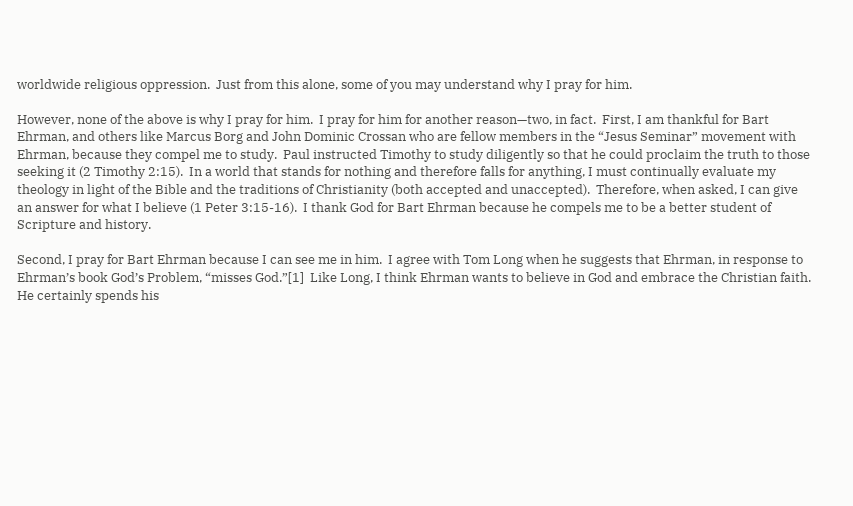worldwide religious oppression.  Just from this alone, some of you may understand why I pray for him.

However, none of the above is why I pray for him.  I pray for him for another reason—two, in fact.  First, I am thankful for Bart Ehrman, and others like Marcus Borg and John Dominic Crossan who are fellow members in the “Jesus Seminar” movement with Ehrman, because they compel me to study.  Paul instructed Timothy to study diligently so that he could proclaim the truth to those seeking it (2 Timothy 2:15).  In a world that stands for nothing and therefore falls for anything, I must continually evaluate my theology in light of the Bible and the traditions of Christianity (both accepted and unaccepted).  Therefore, when asked, I can give an answer for what I believe (1 Peter 3:15-16).  I thank God for Bart Ehrman because he compels me to be a better student of Scripture and history.

Second, I pray for Bart Ehrman because I can see me in him.  I agree with Tom Long when he suggests that Ehrman, in response to Ehrman’s book God’s Problem, “misses God.”[1]  Like Long, I think Ehrman wants to believe in God and embrace the Christian faith.  He certainly spends his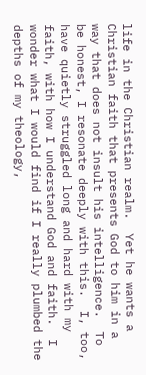life in the Christian realm.  Yet he wants a Christian faith that presents God to him in a way that does not insult his intelligence.  To be honest, I resonate deeply with this.  I, too, have quietly struggled long and hard with my faith, with how I understand God and faith.  I wonder what I would find if I really plumbed the depths of my theology,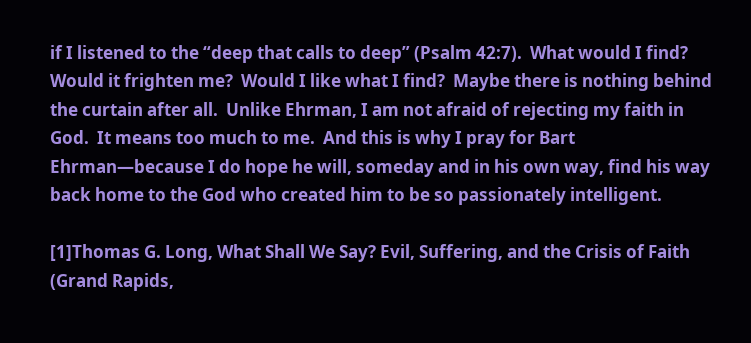if I listened to the “deep that calls to deep” (Psalm 42:7).  What would I find?  Would it frighten me?  Would I like what I find?  Maybe there is nothing behind the curtain after all.  Unlike Ehrman, I am not afraid of rejecting my faith in God.  It means too much to me.  And this is why I pray for Bart Ehrman—because I do hope he will, someday and in his own way, find his way back home to the God who created him to be so passionately intelligent.

[1]Thomas G. Long, What Shall We Say? Evil, Suffering, and the Crisis of Faith (Grand Rapids,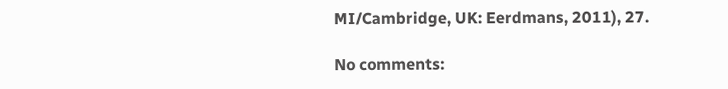MI/Cambridge, UK: Eerdmans, 2011), 27.

No comments: